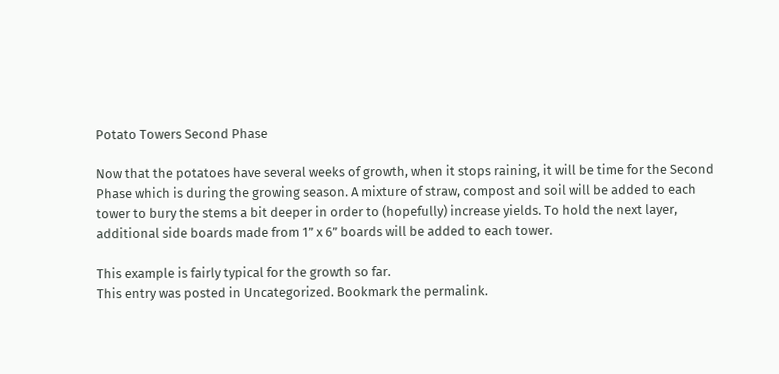Potato Towers Second Phase

Now that the potatoes have several weeks of growth, when it stops raining, it will be time for the Second Phase which is during the growing season. A mixture of straw, compost and soil will be added to each tower to bury the stems a bit deeper in order to (hopefully) increase yields. To hold the next layer, additional side boards made from 1” x 6” boards will be added to each tower.

This example is fairly typical for the growth so far.
This entry was posted in Uncategorized. Bookmark the permalink.